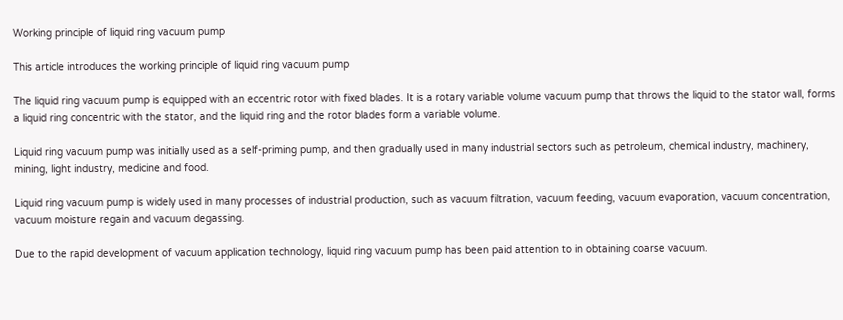Working principle of liquid ring vacuum pump

This article introduces the working principle of liquid ring vacuum pump

The liquid ring vacuum pump is equipped with an eccentric rotor with fixed blades. It is a rotary variable volume vacuum pump that throws the liquid to the stator wall, forms a liquid ring concentric with the stator, and the liquid ring and the rotor blades form a variable volume.

Liquid ring vacuum pump was initially used as a self-priming pump, and then gradually used in many industrial sectors such as petroleum, chemical industry, machinery, mining, light industry, medicine and food.

Liquid ring vacuum pump is widely used in many processes of industrial production, such as vacuum filtration, vacuum feeding, vacuum evaporation, vacuum concentration, vacuum moisture regain and vacuum degassing.

Due to the rapid development of vacuum application technology, liquid ring vacuum pump has been paid attention to in obtaining coarse vacuum.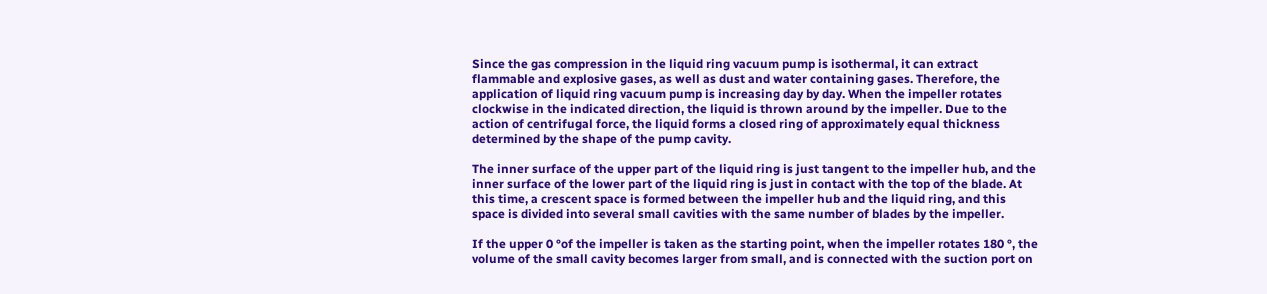Since the gas compression in the liquid ring vacuum pump is isothermal, it can extract flammable and explosive gases, as well as dust and water containing gases. Therefore, the application of liquid ring vacuum pump is increasing day by day. When the impeller rotates clockwise in the indicated direction, the liquid is thrown around by the impeller. Due to the action of centrifugal force, the liquid forms a closed ring of approximately equal thickness determined by the shape of the pump cavity.

The inner surface of the upper part of the liquid ring is just tangent to the impeller hub, and the inner surface of the lower part of the liquid ring is just in contact with the top of the blade. At this time, a crescent space is formed between the impeller hub and the liquid ring, and this space is divided into several small cavities with the same number of blades by the impeller.

If the upper 0 °of the impeller is taken as the starting point, when the impeller rotates 180 °, the volume of the small cavity becomes larger from small, and is connected with the suction port on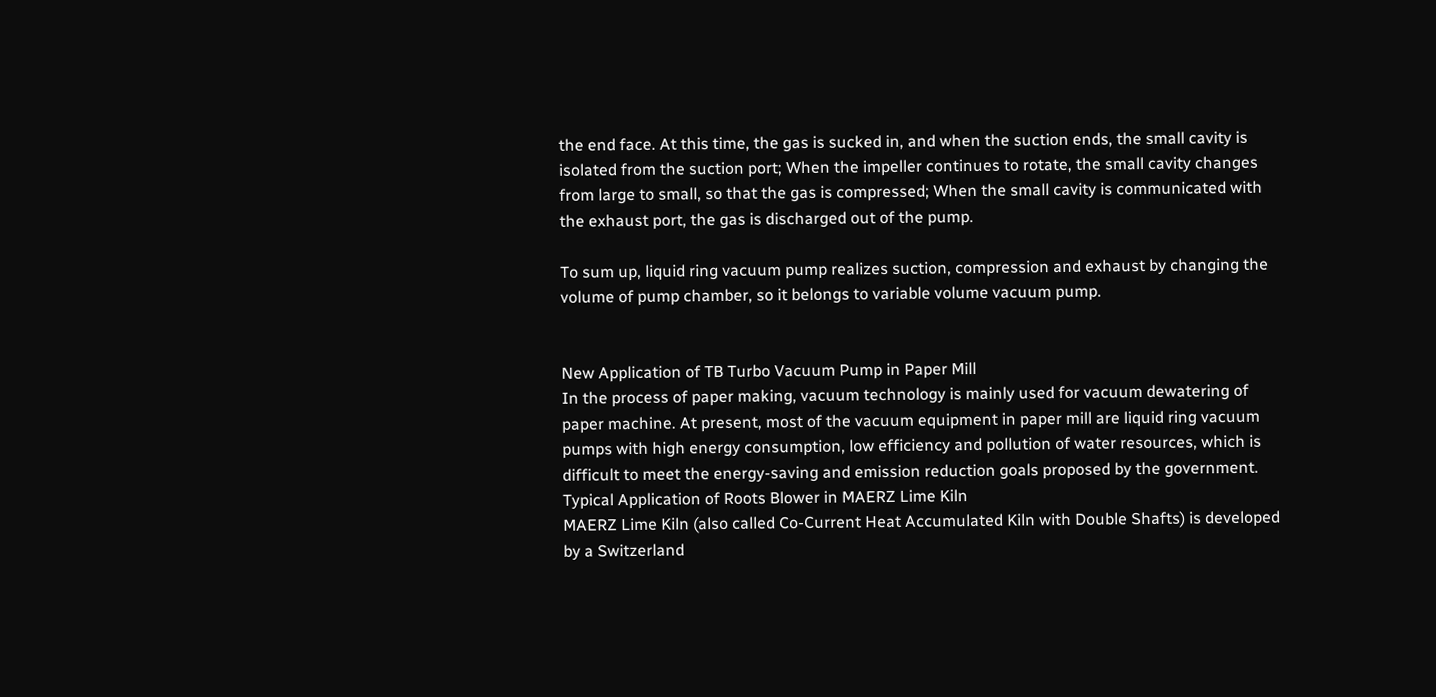the end face. At this time, the gas is sucked in, and when the suction ends, the small cavity is isolated from the suction port; When the impeller continues to rotate, the small cavity changes from large to small, so that the gas is compressed; When the small cavity is communicated with the exhaust port, the gas is discharged out of the pump.

To sum up, liquid ring vacuum pump realizes suction, compression and exhaust by changing the volume of pump chamber, so it belongs to variable volume vacuum pump.


New Application of TB Turbo Vacuum Pump in Paper Mill
In the process of paper making, vacuum technology is mainly used for vacuum dewatering of paper machine. At present, most of the vacuum equipment in paper mill are liquid ring vacuum pumps with high energy consumption, low efficiency and pollution of water resources, which is difficult to meet the energy-saving and emission reduction goals proposed by the government.
Typical Application of Roots Blower in MAERZ Lime Kiln
MAERZ Lime Kiln (also called Co-Current Heat Accumulated Kiln with Double Shafts) is developed by a Switzerland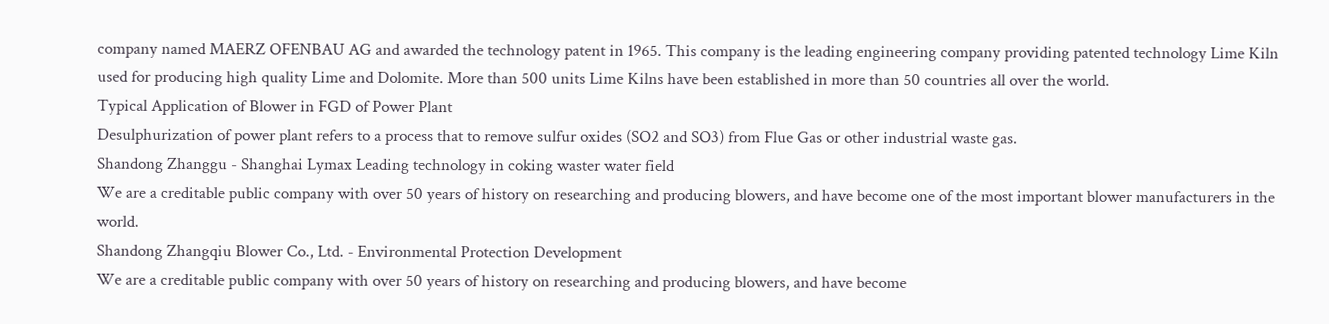company named MAERZ OFENBAU AG and awarded the technology patent in 1965. This company is the leading engineering company providing patented technology Lime Kiln used for producing high quality Lime and Dolomite. More than 500 units Lime Kilns have been established in more than 50 countries all over the world.
Typical Application of Blower in FGD of Power Plant
Desulphurization of power plant refers to a process that to remove sulfur oxides (SO2 and SO3) from Flue Gas or other industrial waste gas.
Shandong Zhanggu - Shanghai Lymax Leading technology in coking waster water field
We are a creditable public company with over 50 years of history on researching and producing blowers, and have become one of the most important blower manufacturers in the world.
Shandong Zhangqiu Blower Co., Ltd. - Environmental Protection Development
We are a creditable public company with over 50 years of history on researching and producing blowers, and have become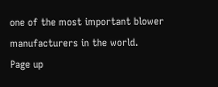one of the most important blower manufacturers in the world.
Page up